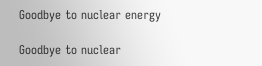Goodbye to nuclear energy

Goodbye to nuclear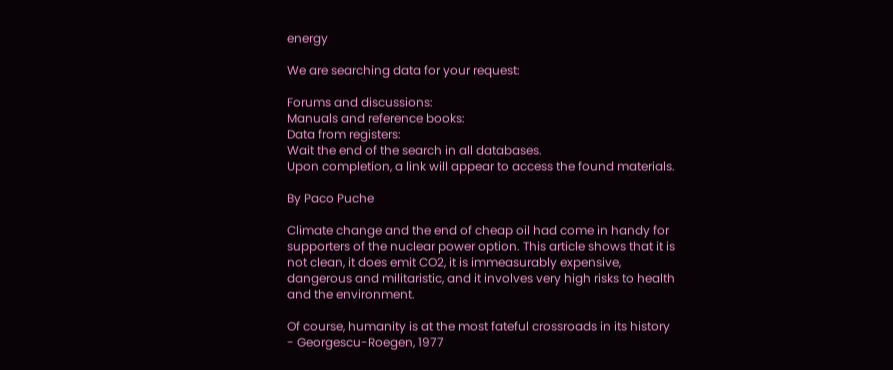energy

We are searching data for your request:

Forums and discussions:
Manuals and reference books:
Data from registers:
Wait the end of the search in all databases.
Upon completion, a link will appear to access the found materials.

By Paco Puche

Climate change and the end of cheap oil had come in handy for supporters of the nuclear power option. This article shows that it is not clean, it does emit CO2, it is immeasurably expensive, dangerous and militaristic, and it involves very high risks to health and the environment.

Of course, humanity is at the most fateful crossroads in its history - Georgescu-Roegen, 1977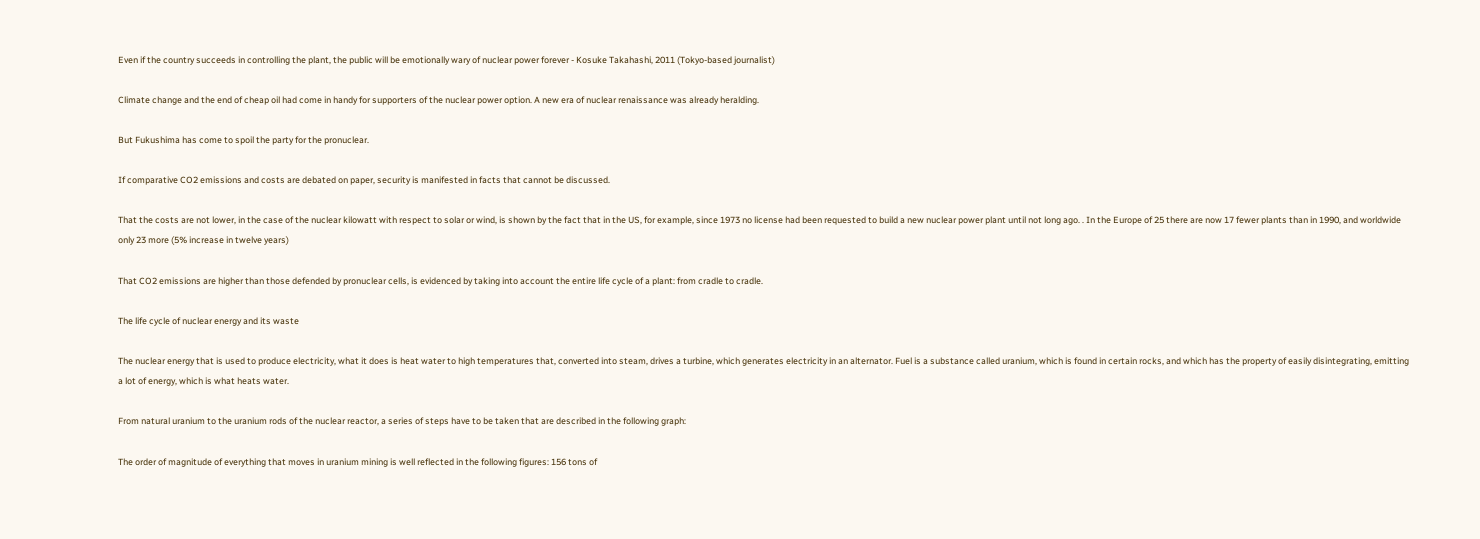Even if the country succeeds in controlling the plant, the public will be emotionally wary of nuclear power forever - Kosuke Takahashi, 2011 (Tokyo-based journalist)

Climate change and the end of cheap oil had come in handy for supporters of the nuclear power option. A new era of nuclear renaissance was already heralding.

But Fukushima has come to spoil the party for the pronuclear.

If comparative CO2 emissions and costs are debated on paper, security is manifested in facts that cannot be discussed.

That the costs are not lower, in the case of the nuclear kilowatt with respect to solar or wind, is shown by the fact that in the US, for example, since 1973 no license had been requested to build a new nuclear power plant until not long ago. . In the Europe of 25 there are now 17 fewer plants than in 1990, and worldwide only 23 more (5% increase in twelve years)

That CO2 emissions are higher than those defended by pronuclear cells, is evidenced by taking into account the entire life cycle of a plant: from cradle to cradle.

The life cycle of nuclear energy and its waste

The nuclear energy that is used to produce electricity, what it does is heat water to high temperatures that, converted into steam, drives a turbine, which generates electricity in an alternator. Fuel is a substance called uranium, which is found in certain rocks, and which has the property of easily disintegrating, emitting a lot of energy, which is what heats water.

From natural uranium to the uranium rods of the nuclear reactor, a series of steps have to be taken that are described in the following graph:

The order of magnitude of everything that moves in uranium mining is well reflected in the following figures: 156 tons of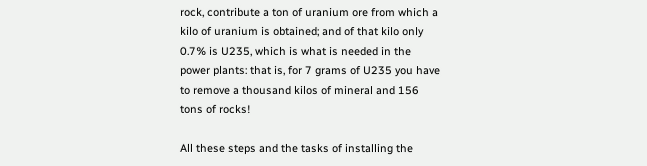rock, contribute a ton of uranium ore from which a kilo of uranium is obtained; and of that kilo only 0.7% is U235, which is what is needed in the power plants: that is, for 7 grams of U235 you have to remove a thousand kilos of mineral and 156 tons of rocks!

All these steps and the tasks of installing the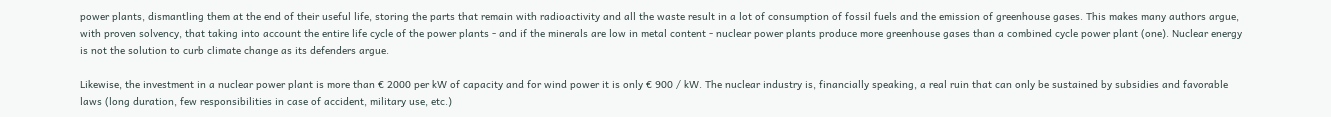power plants, dismantling them at the end of their useful life, storing the parts that remain with radioactivity and all the waste result in a lot of consumption of fossil fuels and the emission of greenhouse gases. This makes many authors argue, with proven solvency, that taking into account the entire life cycle of the power plants - and if the minerals are low in metal content - nuclear power plants produce more greenhouse gases than a combined cycle power plant (one). Nuclear energy is not the solution to curb climate change as its defenders argue.

Likewise, the investment in a nuclear power plant is more than € 2000 per kW of capacity and for wind power it is only € 900 / kW. The nuclear industry is, financially speaking, a real ruin that can only be sustained by subsidies and favorable laws (long duration, few responsibilities in case of accident, military use, etc.)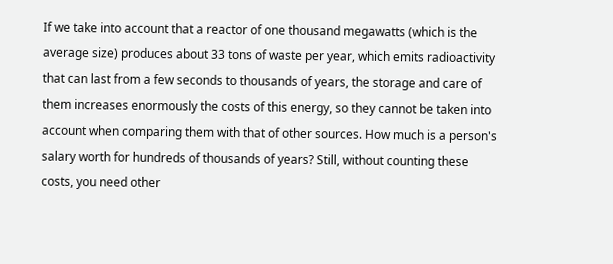If we take into account that a reactor of one thousand megawatts (which is the average size) produces about 33 tons of waste per year, which emits radioactivity that can last from a few seconds to thousands of years, the storage and care of them increases enormously the costs of this energy, so they cannot be taken into account when comparing them with that of other sources. How much is a person's salary worth for hundreds of thousands of years? Still, without counting these costs, you need other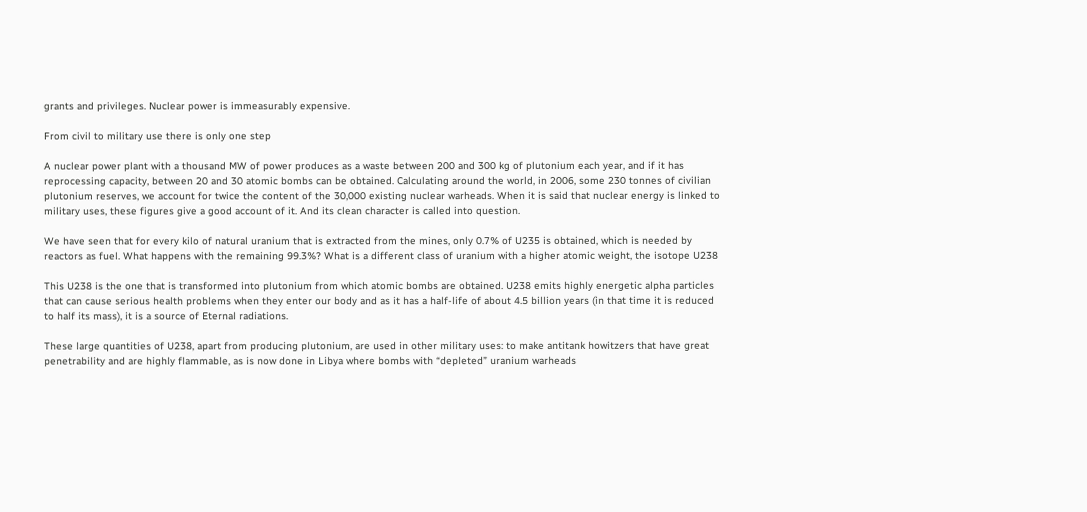grants and privileges. Nuclear power is immeasurably expensive.

From civil to military use there is only one step

A nuclear power plant with a thousand MW of power produces as a waste between 200 and 300 kg of plutonium each year, and if it has reprocessing capacity, between 20 and 30 atomic bombs can be obtained. Calculating around the world, in 2006, some 230 tonnes of civilian plutonium reserves, we account for twice the content of the 30,000 existing nuclear warheads. When it is said that nuclear energy is linked to military uses, these figures give a good account of it. And its clean character is called into question.

We have seen that for every kilo of natural uranium that is extracted from the mines, only 0.7% of U235 is obtained, which is needed by reactors as fuel. What happens with the remaining 99.3%? What is a different class of uranium with a higher atomic weight, the isotope U238

This U238 is the one that is transformed into plutonium from which atomic bombs are obtained. U238 emits highly energetic alpha particles that can cause serious health problems when they enter our body and as it has a half-life of about 4.5 billion years (in that time it is reduced to half its mass), it is a source of Eternal radiations.

These large quantities of U238, apart from producing plutonium, are used in other military uses: to make antitank howitzers that have great penetrability and are highly flammable, as is now done in Libya where bombs with “depleted” uranium warheads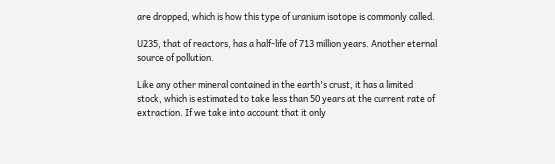are dropped, which is how this type of uranium isotope is commonly called.

U235, that of reactors, has a half-life of 713 million years. Another eternal source of pollution.

Like any other mineral contained in the earth's crust, it has a limited stock, which is estimated to take less than 50 years at the current rate of extraction. If we take into account that it only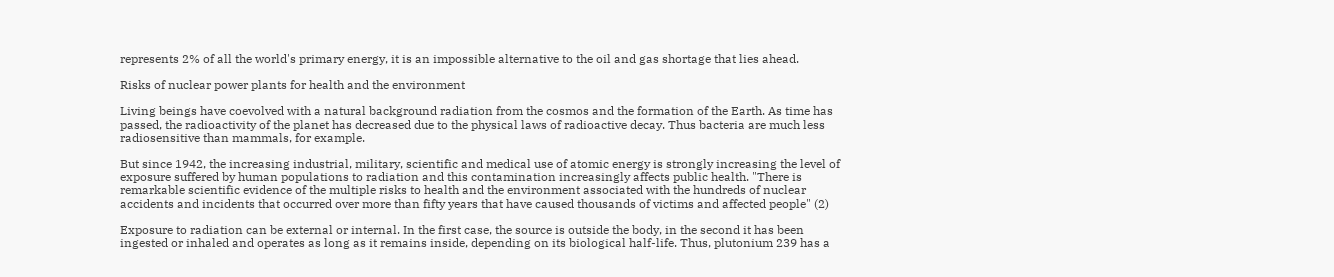represents 2% of all the world's primary energy, it is an impossible alternative to the oil and gas shortage that lies ahead.

Risks of nuclear power plants for health and the environment

Living beings have coevolved with a natural background radiation from the cosmos and the formation of the Earth. As time has passed, the radioactivity of the planet has decreased due to the physical laws of radioactive decay. Thus bacteria are much less radiosensitive than mammals, for example.

But since 1942, the increasing industrial, military, scientific and medical use of atomic energy is strongly increasing the level of exposure suffered by human populations to radiation and this contamination increasingly affects public health. "There is remarkable scientific evidence of the multiple risks to health and the environment associated with the hundreds of nuclear accidents and incidents that occurred over more than fifty years that have caused thousands of victims and affected people" (2)

Exposure to radiation can be external or internal. In the first case, the source is outside the body, in the second it has been ingested or inhaled and operates as long as it remains inside, depending on its biological half-life. Thus, plutonium 239 has a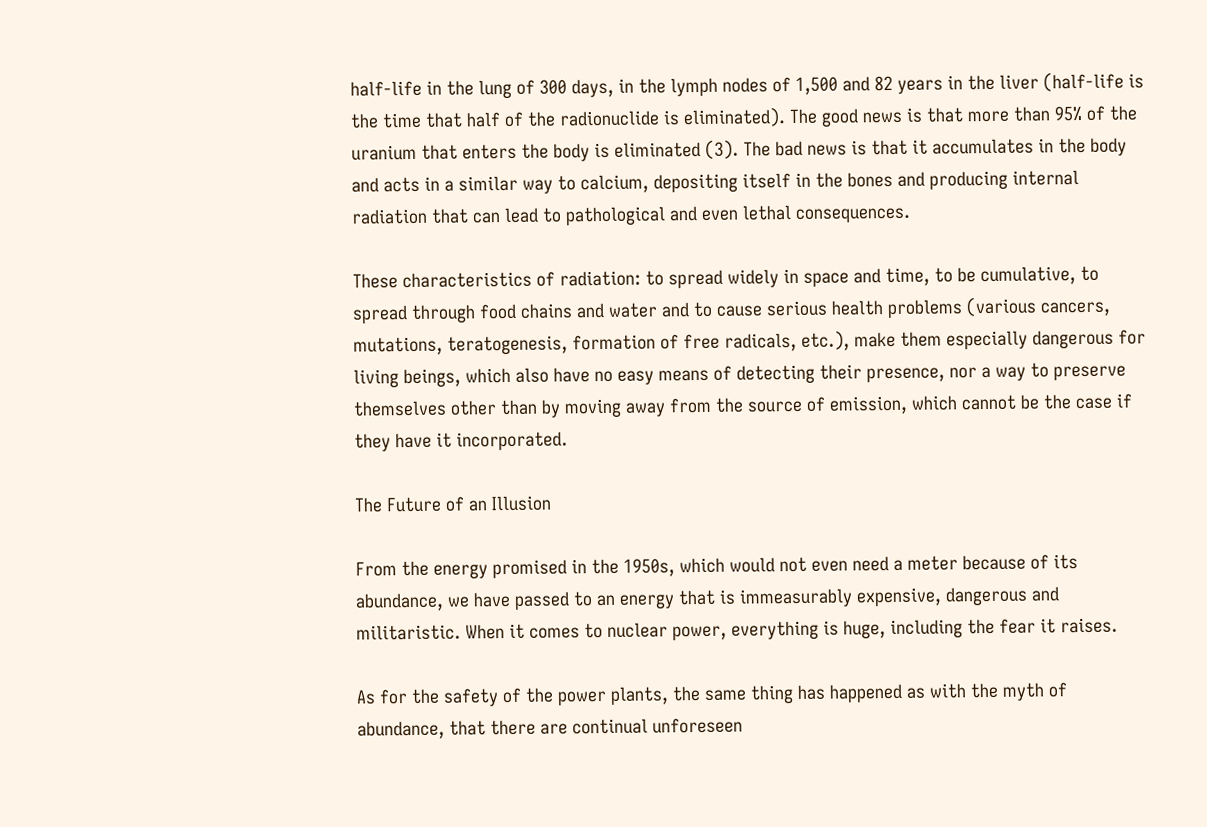half-life in the lung of 300 days, in the lymph nodes of 1,500 and 82 years in the liver (half-life is the time that half of the radionuclide is eliminated). The good news is that more than 95% of the uranium that enters the body is eliminated (3). The bad news is that it accumulates in the body and acts in a similar way to calcium, depositing itself in the bones and producing internal radiation that can lead to pathological and even lethal consequences.

These characteristics of radiation: to spread widely in space and time, to be cumulative, to spread through food chains and water and to cause serious health problems (various cancers, mutations, teratogenesis, formation of free radicals, etc.), make them especially dangerous for living beings, which also have no easy means of detecting their presence, nor a way to preserve themselves other than by moving away from the source of emission, which cannot be the case if they have it incorporated.

The Future of an Illusion

From the energy promised in the 1950s, which would not even need a meter because of its abundance, we have passed to an energy that is immeasurably expensive, dangerous and militaristic. When it comes to nuclear power, everything is huge, including the fear it raises.

As for the safety of the power plants, the same thing has happened as with the myth of abundance, that there are continual unforeseen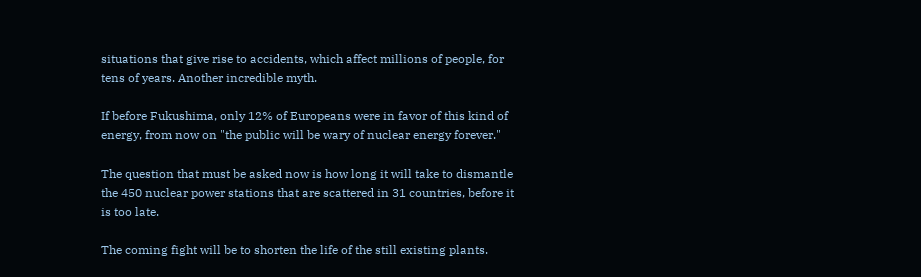situations that give rise to accidents, which affect millions of people, for tens of years. Another incredible myth.

If before Fukushima, only 12% of Europeans were in favor of this kind of energy, from now on "the public will be wary of nuclear energy forever."

The question that must be asked now is how long it will take to dismantle the 450 nuclear power stations that are scattered in 31 countries, before it is too late.

The coming fight will be to shorten the life of the still existing plants.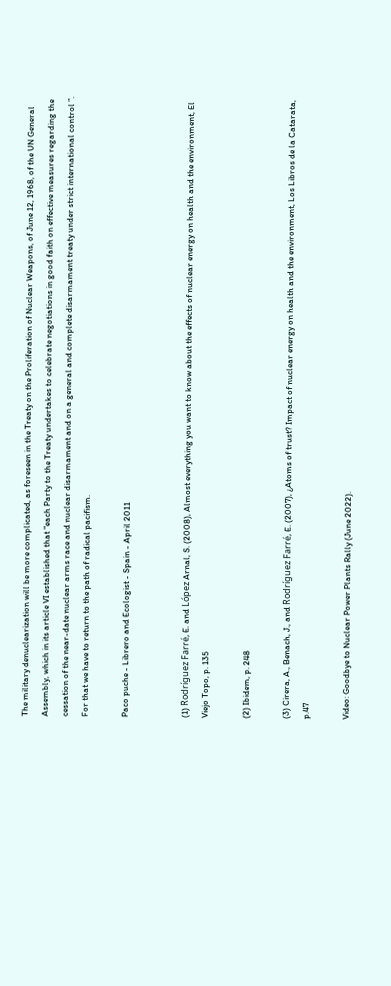The military denuclearization will be more complicated, as foreseen in the Treaty on the Proliferation of Nuclear Weapons, of June 12, 1968, of the UN General Assembly, which in its article VI established that "each Party to the Treaty undertakes to celebrate negotiations in good faith on effective measures regarding the cessation of the near-date nuclear arms race and nuclear disarmament and on a general and complete disarmament treaty under strict international control ”. For that we have to return to the path of radical pacifism.

Paco puche - Librero and Ecologist - Spain - April 2011


(1) Rodríguez Farré, E. and López Arnal, S. (2008), Almost everything you want to know about the effects of nuclear energy on health and the environment, El Viejo Topo, p. 135

(2) Ibidem, p. 248

(3) Cirera, A., Benach, J., and Rodríguez Farré, E. (2007), ¿Atoms of trust? Impact of nuclear energy on health and the environment, Los Libros de la Catarata, p.47

Video: Goodbye to Nuclear Power Plants Rally (June 2022).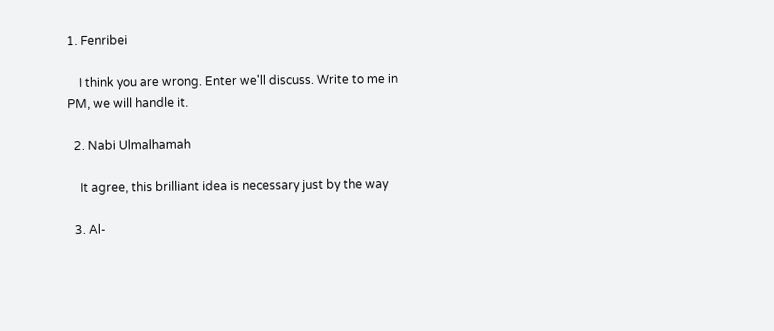1. Fenribei

    I think you are wrong. Enter we'll discuss. Write to me in PM, we will handle it.

  2. Nabi Ulmalhamah

    It agree, this brilliant idea is necessary just by the way

  3. Al-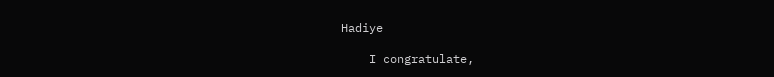Hadiye

    I congratulate,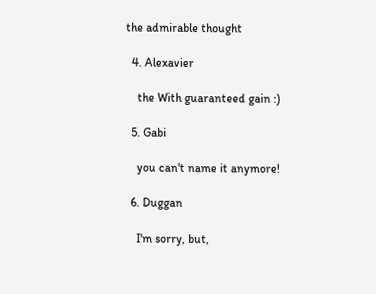the admirable thought

  4. Alexavier

    the With guaranteed gain :)

  5. Gabi

    you can't name it anymore!

  6. Duggan

    I'm sorry, but,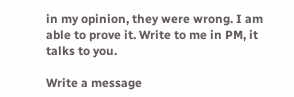in my opinion, they were wrong. I am able to prove it. Write to me in PM, it talks to you.

Write a message